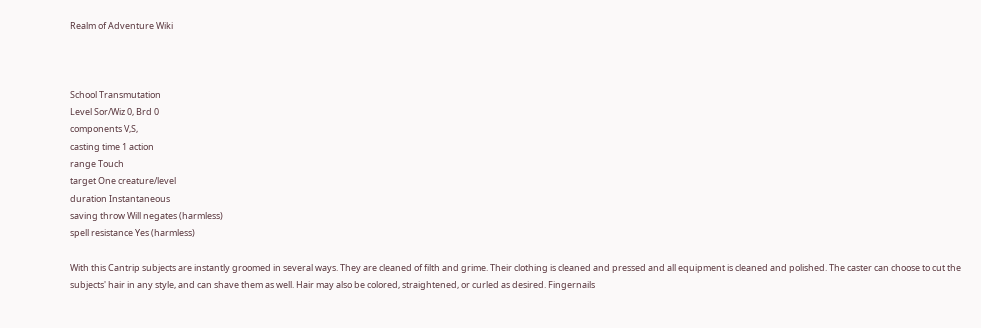Realm of Adventure Wiki



School Transmutation
Level Sor/Wiz 0, Brd 0
components V,S,
casting time 1 action
range Touch
target One creature/level
duration Instantaneous
saving throw Will negates (harmless)
spell resistance Yes (harmless)

With this Cantrip subjects are instantly groomed in several ways. They are cleaned of filth and grime. Their clothing is cleaned and pressed and all equipment is cleaned and polished. The caster can choose to cut the subjects' hair in any style, and can shave them as well. Hair may also be colored, straightened, or curled as desired. Fingernails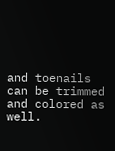and toenails can be trimmed and colored as well.